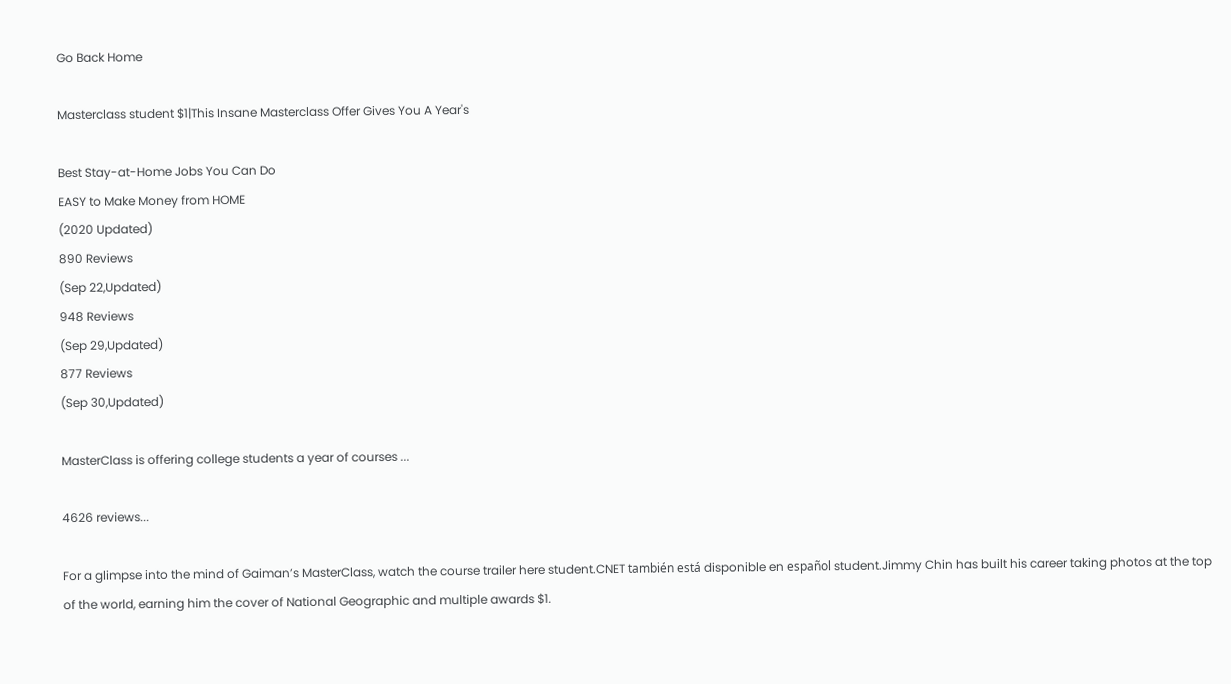Go Back Home

Masterclass student $1|This Insane Masterclass Offer Gives You A Year's

Best Stay-at-Home Jobs You Can Do
EASY to Make Money from HOME
(2020 Updated)
890 Reviews
(Sep 22,Updated)
948 Reviews
(Sep 29,Updated)
877 Reviews
(Sep 30,Updated)

MasterClass is offering college students a year of courses ...

4626 reviews...

For a glimpse into the mind of Gaiman’s MasterClass, watch the course trailer here student.CNET también está disponible en español student.Jimmy Chin has built his career taking photos at the top of the world, earning him the cover of National Geographic and multiple awards $1.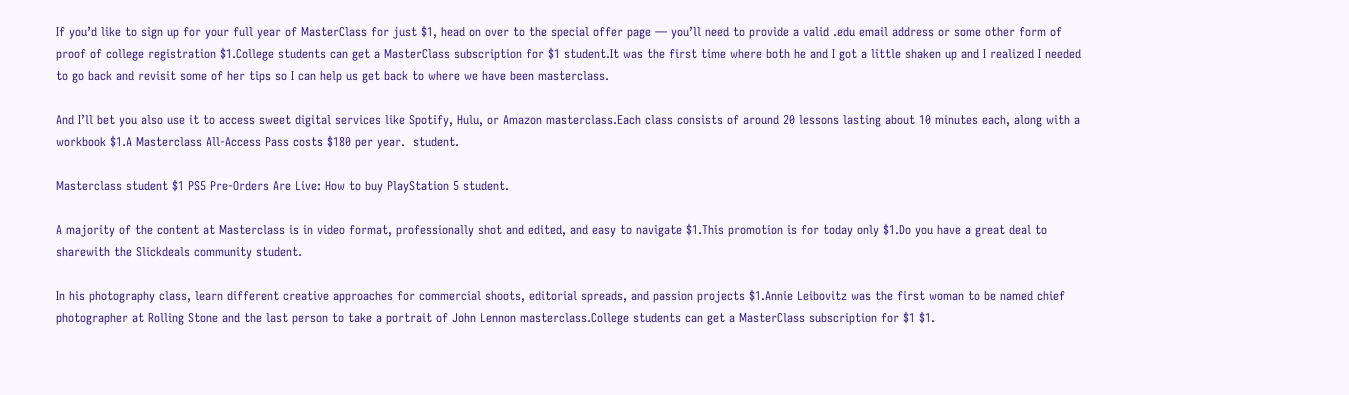If you’d like to sign up for your full year of MasterClass for just $1, head on over to the special offer page — you’ll need to provide a valid .edu email address or some other form of proof of college registration $1.College students can get a MasterClass subscription for $1 student.It was the first time where both he and I got a little shaken up and I realized I needed to go back and revisit some of her tips so I can help us get back to where we have been masterclass.

And I’ll bet you also use it to access sweet digital services like Spotify, Hulu, or Amazon masterclass.Each class consists of around 20 lessons lasting about 10 minutes each, along with a workbook $1.A Masterclass All-Access Pass costs $180 per year.  student.

Masterclass student $1 PS5 Pre-Orders Are Live: How to buy PlayStation 5 student.

A majority of the content at Masterclass is in video format, professionally shot and edited, and easy to navigate $1.This promotion is for today only $1.Do you have a great deal to sharewith the Slickdeals community student.

In his photography class, learn different creative approaches for commercial shoots, editorial spreads, and passion projects $1.Annie Leibovitz was the first woman to be named chief photographer at Rolling Stone and the last person to take a portrait of John Lennon masterclass.College students can get a MasterClass subscription for $1 $1.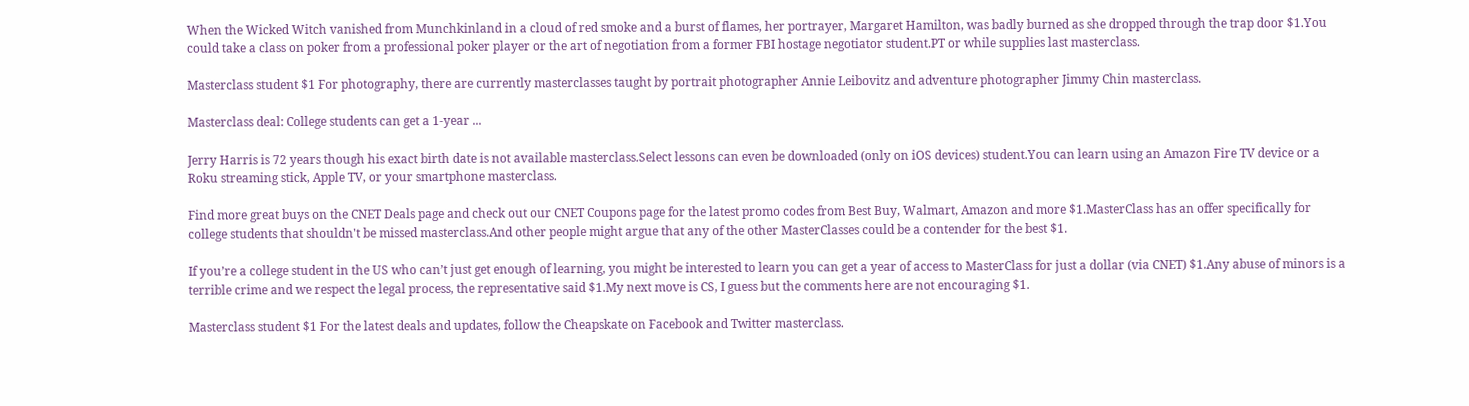When the Wicked Witch vanished from Munchkinland in a cloud of red smoke and a burst of flames, her portrayer, Margaret Hamilton, was badly burned as she dropped through the trap door $1.You could take a class on poker from a professional poker player or the art of negotiation from a former FBI hostage negotiator student.PT or while supplies last masterclass.

Masterclass student $1 For photography, there are currently masterclasses taught by portrait photographer Annie Leibovitz and adventure photographer Jimmy Chin masterclass.

Masterclass deal: College students can get a 1-year ...

Jerry Harris is 72 years though his exact birth date is not available masterclass.Select lessons can even be downloaded (only on iOS devices) student.You can learn using an Amazon Fire TV device or a Roku streaming stick, Apple TV, or your smartphone masterclass.

Find more great buys on the CNET Deals page and check out our CNET Coupons page for the latest promo codes from Best Buy, Walmart, Amazon and more $1.MasterClass has an offer specifically for college students that shouldn't be missed masterclass.And other people might argue that any of the other MasterClasses could be a contender for the best $1.

If you’re a college student in the US who can’t just get enough of learning, you might be interested to learn you can get a year of access to MasterClass for just a dollar (via CNET) $1.Any abuse of minors is a terrible crime and we respect the legal process, the representative said $1.My next move is CS, I guess but the comments here are not encouraging $1.

Masterclass student $1 For the latest deals and updates, follow the Cheapskate on Facebook and Twitter masterclass.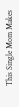This Single Mom Makes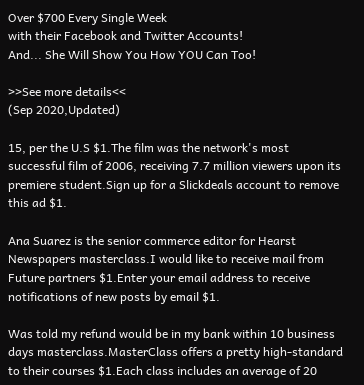Over $700 Every Single Week
with their Facebook and Twitter Accounts!
And... She Will Show You How YOU Can Too!

>>See more details<<
(Sep 2020,Updated)

15, per the U.S $1.The film was the network's most successful film of 2006, receiving 7.7 million viewers upon its premiere student.Sign up for a Slickdeals account to remove this ad $1.

Ana Suarez is the senior commerce editor for Hearst Newspapers masterclass.I would like to receive mail from Future partners $1.Enter your email address to receive notifications of new posts by email $1.

Was told my refund would be in my bank within 10 business days masterclass.MasterClass offers a pretty high-standard to their courses $1.Each class includes an average of 20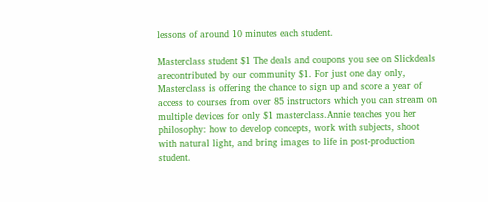lessons of around 10 minutes each student.

Masterclass student $1 The deals and coupons you see on Slickdeals arecontributed by our community $1. For just one day only, Masterclass is offering the chance to sign up and score a year of access to courses from over 85 instructors which you can stream on multiple devices for only $1 masterclass.Annie teaches you her philosophy: how to develop concepts, work with subjects, shoot with natural light, and bring images to life in post-production student.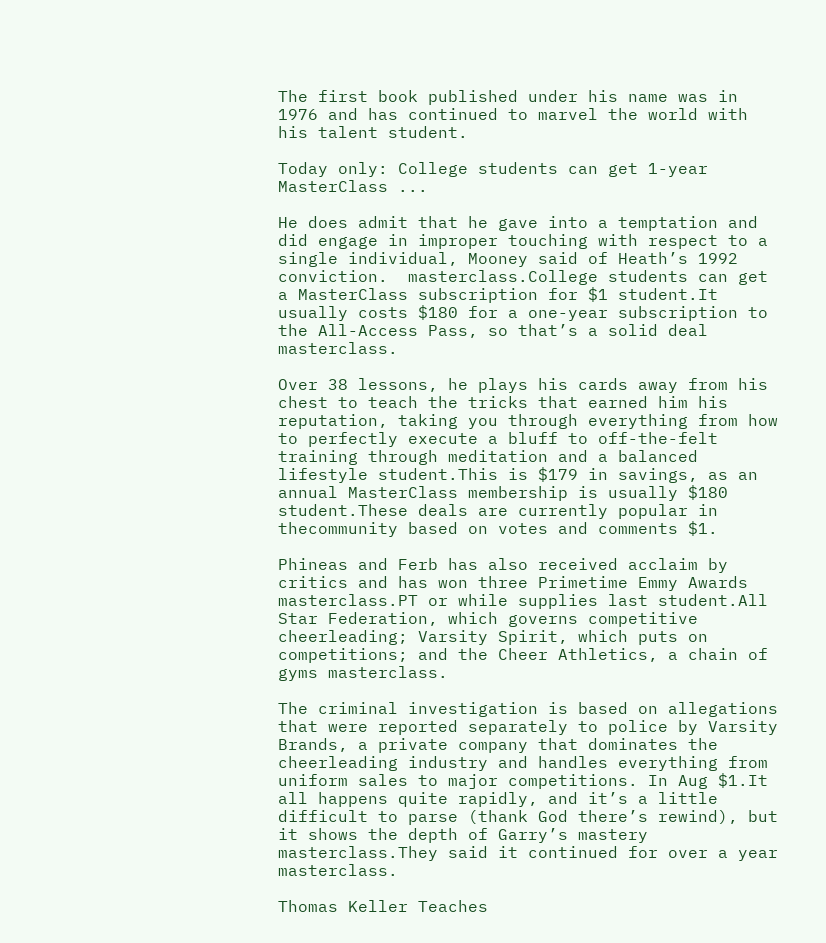The first book published under his name was in 1976 and has continued to marvel the world with his talent student.

Today only: College students can get 1-year MasterClass ...

He does admit that he gave into a temptation and did engage in improper touching with respect to a single individual, Mooney said of Heath’s 1992 conviction.  masterclass.College students can get a MasterClass subscription for $1 student.It usually costs $180 for a one-year subscription to the All-Access Pass, so that’s a solid deal masterclass.

Over 38 lessons, he plays his cards away from his chest to teach the tricks that earned him his reputation, taking you through everything from how to perfectly execute a bluff to off-the-felt training through meditation and a balanced lifestyle student.This is $179 in savings, as an annual MasterClass membership is usually $180 student.These deals are currently popular in thecommunity based on votes and comments $1.

Phineas and Ferb has also received acclaim by critics and has won three Primetime Emmy Awards masterclass.PT or while supplies last student.All Star Federation, which governs competitive cheerleading; Varsity Spirit, which puts on competitions; and the Cheer Athletics, a chain of gyms masterclass.

The criminal investigation is based on allegations that were reported separately to police by Varsity Brands, a private company that dominates the cheerleading industry and handles everything from uniform sales to major competitions. In Aug $1.It all happens quite rapidly, and it’s a little difficult to parse (thank God there’s rewind), but it shows the depth of Garry’s mastery masterclass.They said it continued for over a year masterclass.

Thomas Keller Teaches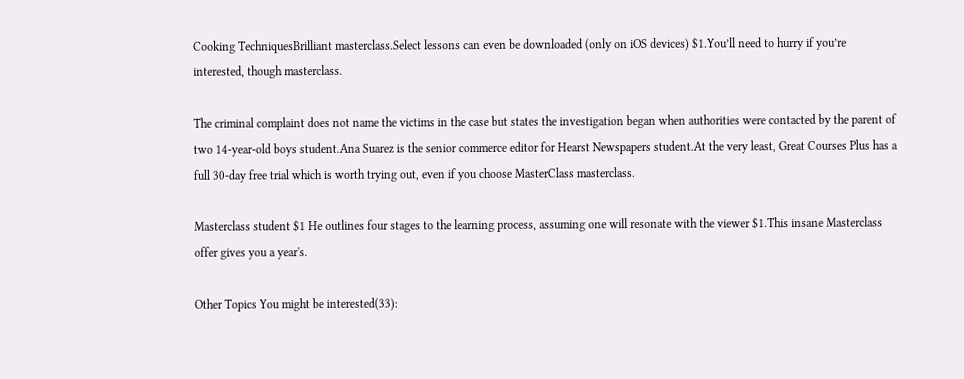Cooking TechniquesBrilliant masterclass.Select lessons can even be downloaded (only on iOS devices) $1.You’ll need to hurry if you’re interested, though masterclass.

The criminal complaint does not name the victims in the case but states the investigation began when authorities were contacted by the parent of two 14-year-old boys student.Ana Suarez is the senior commerce editor for Hearst Newspapers student.At the very least, Great Courses Plus has a full 30-day free trial which is worth trying out, even if you choose MasterClass masterclass.

Masterclass student $1 He outlines four stages to the learning process, assuming one will resonate with the viewer $1.This insane Masterclass offer gives you a year's.

Other Topics You might be interested(33):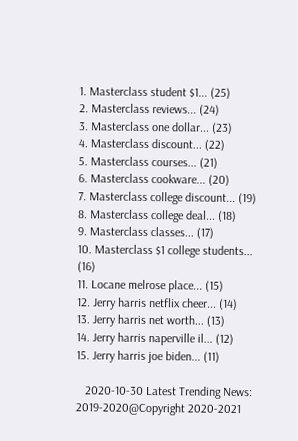1. Masterclass student $1... (25)
2. Masterclass reviews... (24)
3. Masterclass one dollar... (23)
4. Masterclass discount... (22)
5. Masterclass courses... (21)
6. Masterclass cookware... (20)
7. Masterclass college discount... (19)
8. Masterclass college deal... (18)
9. Masterclass classes... (17)
10. Masterclass $1 college students... (16)
11. Locane melrose place... (15)
12. Jerry harris netflix cheer... (14)
13. Jerry harris net worth... (13)
14. Jerry harris naperville il... (12)
15. Jerry harris joe biden... (11)

   2020-10-30 Latest Trending News:
2019-2020@Copyright 2020-2021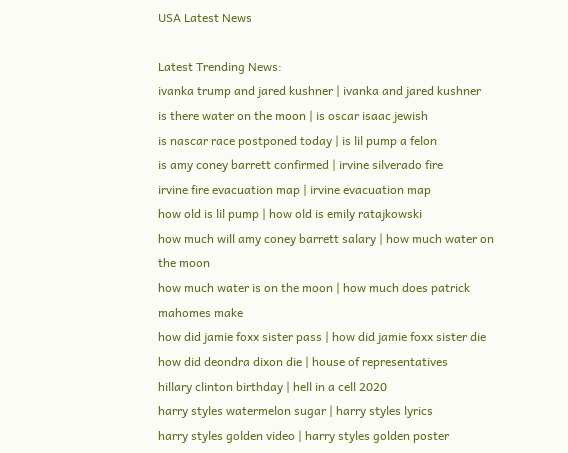USA Latest News

Latest Trending News:
ivanka trump and jared kushner | ivanka and jared kushner
is there water on the moon | is oscar isaac jewish
is nascar race postponed today | is lil pump a felon
is amy coney barrett confirmed | irvine silverado fire
irvine fire evacuation map | irvine evacuation map
how old is lil pump | how old is emily ratajkowski
how much will amy coney barrett salary | how much water on the moon
how much water is on the moon | how much does patrick mahomes make
how did jamie foxx sister pass | how did jamie foxx sister die
how did deondra dixon die | house of representatives
hillary clinton birthday | hell in a cell 2020
harry styles watermelon sugar | harry styles lyrics
harry styles golden video | harry styles golden poster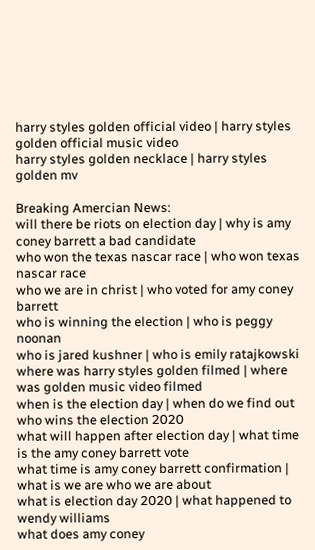harry styles golden official video | harry styles golden official music video
harry styles golden necklace | harry styles golden mv

Breaking Amercian News:
will there be riots on election day | why is amy coney barrett a bad candidate
who won the texas nascar race | who won texas nascar race
who we are in christ | who voted for amy coney barrett
who is winning the election | who is peggy noonan
who is jared kushner | who is emily ratajkowski
where was harry styles golden filmed | where was golden music video filmed
when is the election day | when do we find out who wins the election 2020
what will happen after election day | what time is the amy coney barrett vote
what time is amy coney barrett confirmation | what is we are who we are about
what is election day 2020 | what happened to wendy williams
what does amy coney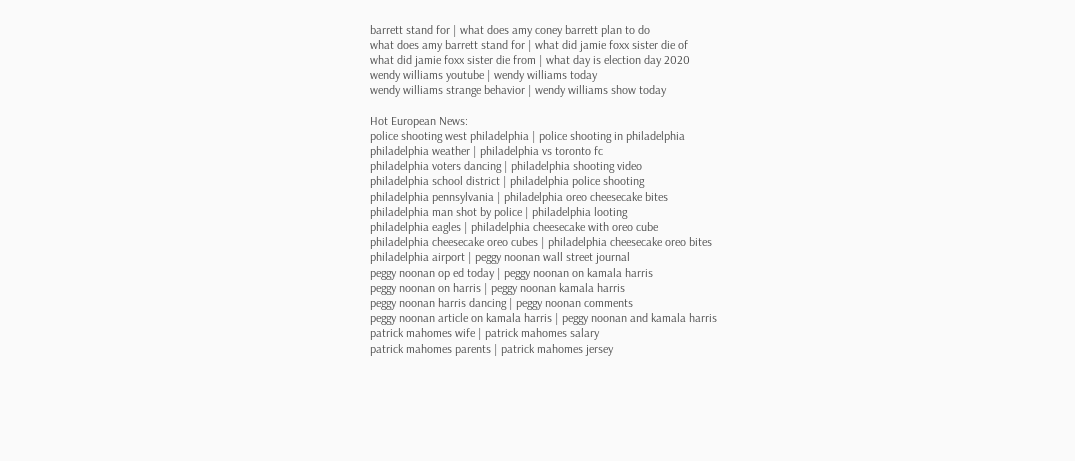barrett stand for | what does amy coney barrett plan to do
what does amy barrett stand for | what did jamie foxx sister die of
what did jamie foxx sister die from | what day is election day 2020
wendy williams youtube | wendy williams today
wendy williams strange behavior | wendy williams show today

Hot European News:
police shooting west philadelphia | police shooting in philadelphia
philadelphia weather | philadelphia vs toronto fc
philadelphia voters dancing | philadelphia shooting video
philadelphia school district | philadelphia police shooting
philadelphia pennsylvania | philadelphia oreo cheesecake bites
philadelphia man shot by police | philadelphia looting
philadelphia eagles | philadelphia cheesecake with oreo cube
philadelphia cheesecake oreo cubes | philadelphia cheesecake oreo bites
philadelphia airport | peggy noonan wall street journal
peggy noonan op ed today | peggy noonan on kamala harris
peggy noonan on harris | peggy noonan kamala harris
peggy noonan harris dancing | peggy noonan comments
peggy noonan article on kamala harris | peggy noonan and kamala harris
patrick mahomes wife | patrick mahomes salary
patrick mahomes parents | patrick mahomes jersey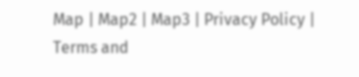Map | Map2 | Map3 | Privacy Policy | Terms and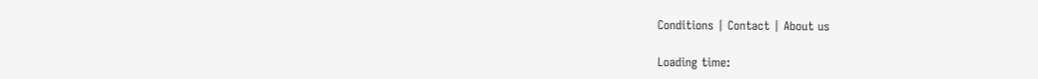Conditions | Contact | About us

Loading time: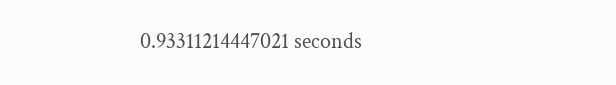0.93311214447021 seconds